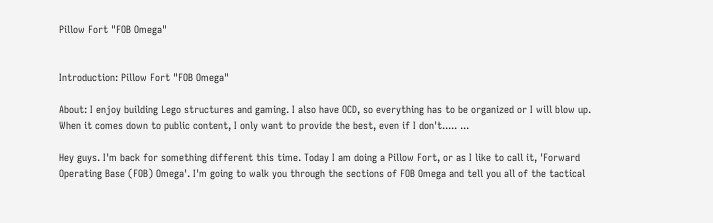Pillow Fort "FOB Omega"


Introduction: Pillow Fort "FOB Omega"

About: I enjoy building Lego structures and gaming. I also have OCD, so everything has to be organized or I will blow up. When it comes down to public content, I only want to provide the best, even if I don't..... ...

Hey guys. I'm back for something different this time. Today I am doing a Pillow Fort, or as I like to call it, 'Forward Operating Base (FOB) Omega'. I'm going to walk you through the sections of FOB Omega and tell you all of the tactical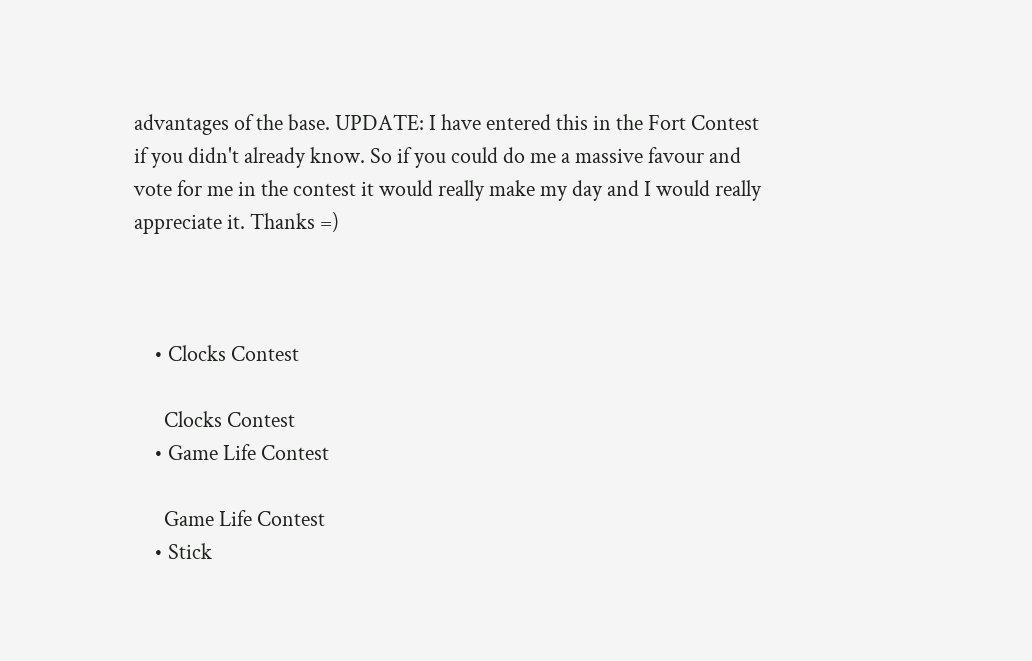advantages of the base. UPDATE: I have entered this in the Fort Contest if you didn't already know. So if you could do me a massive favour and vote for me in the contest it would really make my day and I would really appreciate it. Thanks =)



    • Clocks Contest

      Clocks Contest
    • Game Life Contest

      Game Life Contest
    • Stick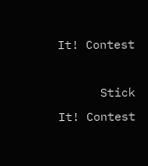It! Contest

      Stick It! Contest